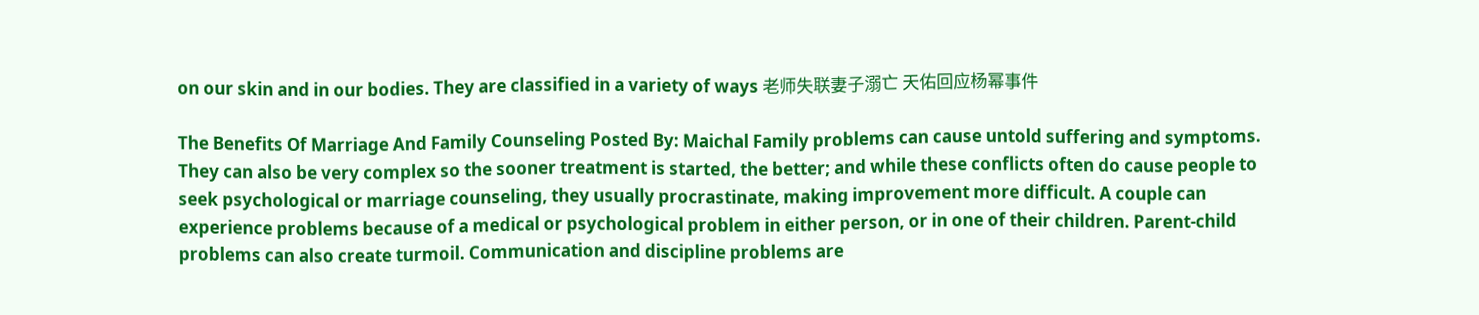on our skin and in our bodies. They are classified in a variety of ways 老师失联妻子溺亡 天佑回应杨幂事件

The Benefits Of Marriage And Family Counseling Posted By: Maichal Family problems can cause untold suffering and symptoms. They can also be very complex so the sooner treatment is started, the better; and while these conflicts often do cause people to seek psychological or marriage counseling, they usually procrastinate, making improvement more difficult. A couple can experience problems because of a medical or psychological problem in either person, or in one of their children. Parent-child problems can also create turmoil. Communication and discipline problems are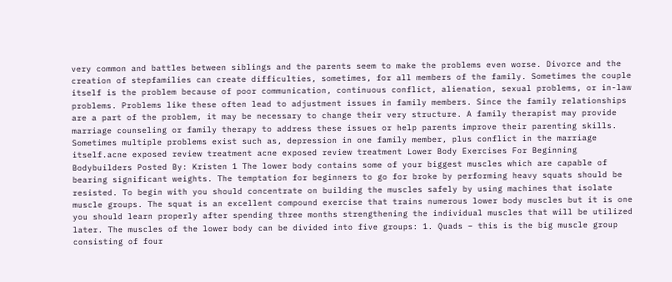very common and battles between siblings and the parents seem to make the problems even worse. Divorce and the creation of stepfamilies can create difficulties, sometimes, for all members of the family. Sometimes the couple itself is the problem because of poor communication, continuous conflict, alienation, sexual problems, or in-law problems. Problems like these often lead to adjustment issues in family members. Since the family relationships are a part of the problem, it may be necessary to change their very structure. A family therapist may provide marriage counseling or family therapy to address these issues or help parents improve their parenting skills. Sometimes multiple problems exist such as, depression in one family member, plus conflict in the marriage itself.acne exposed review treatment acne exposed review treatment Lower Body Exercises For Beginning Bodybuilders Posted By: Kristen 1 The lower body contains some of your biggest muscles which are capable of bearing significant weights. The temptation for beginners to go for broke by performing heavy squats should be resisted. To begin with you should concentrate on building the muscles safely by using machines that isolate muscle groups. The squat is an excellent compound exercise that trains numerous lower body muscles but it is one you should learn properly after spending three months strengthening the individual muscles that will be utilized later. The muscles of the lower body can be divided into five groups: 1. Quads – this is the big muscle group consisting of four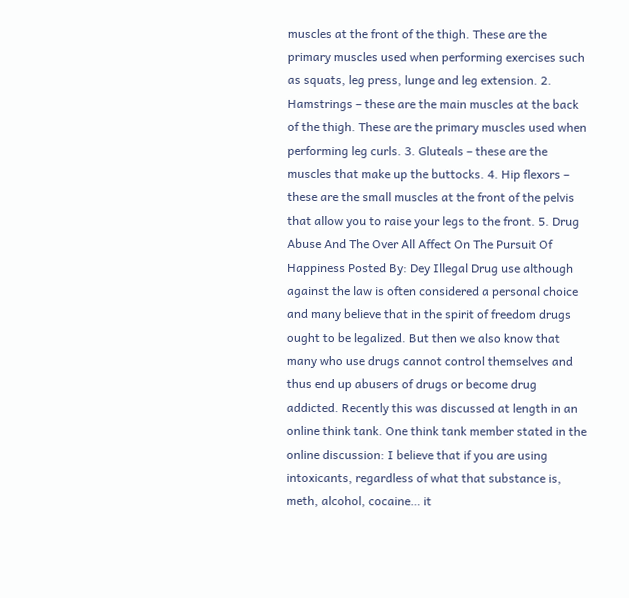muscles at the front of the thigh. These are the primary muscles used when performing exercises such as squats, leg press, lunge and leg extension. 2. Hamstrings – these are the main muscles at the back of the thigh. These are the primary muscles used when performing leg curls. 3. Gluteals – these are the muscles that make up the buttocks. 4. Hip flexors – these are the small muscles at the front of the pelvis that allow you to raise your legs to the front. 5. Drug Abuse And The Over All Affect On The Pursuit Of Happiness Posted By: Dey Illegal Drug use although against the law is often considered a personal choice and many believe that in the spirit of freedom drugs ought to be legalized. But then we also know that many who use drugs cannot control themselves and thus end up abusers of drugs or become drug addicted. Recently this was discussed at length in an online think tank. One think tank member stated in the online discussion: I believe that if you are using intoxicants, regardless of what that substance is, meth, alcohol, cocaine… it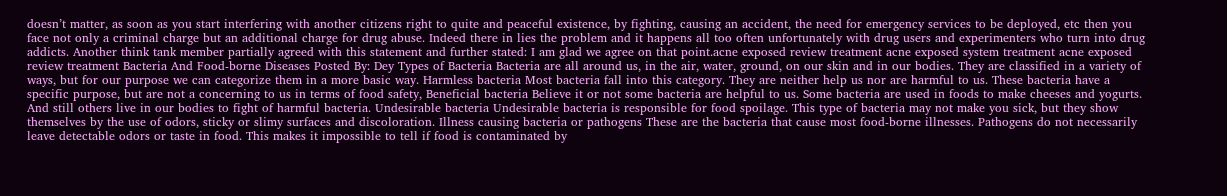doesn’t matter, as soon as you start interfering with another citizens right to quite and peaceful existence, by fighting, causing an accident, the need for emergency services to be deployed, etc then you face not only a criminal charge but an additional charge for drug abuse. Indeed there in lies the problem and it happens all too often unfortunately with drug users and experimenters who turn into drug addicts. Another think tank member partially agreed with this statement and further stated: I am glad we agree on that point.acne exposed review treatment acne exposed system treatment acne exposed review treatment Bacteria And Food-borne Diseases Posted By: Dey Types of Bacteria Bacteria are all around us, in the air, water, ground, on our skin and in our bodies. They are classified in a variety of ways, but for our purpose we can categorize them in a more basic way. Harmless bacteria Most bacteria fall into this category. They are neither help us nor are harmful to us. These bacteria have a specific purpose, but are not a concerning to us in terms of food safety, Beneficial bacteria Believe it or not some bacteria are helpful to us. Some bacteria are used in foods to make cheeses and yogurts. And still others live in our bodies to fight of harmful bacteria. Undesirable bacteria Undesirable bacteria is responsible for food spoilage. This type of bacteria may not make you sick, but they show themselves by the use of odors, sticky or slimy surfaces and discoloration. Illness causing bacteria or pathogens These are the bacteria that cause most food-borne illnesses. Pathogens do not necessarily leave detectable odors or taste in food. This makes it impossible to tell if food is contaminated by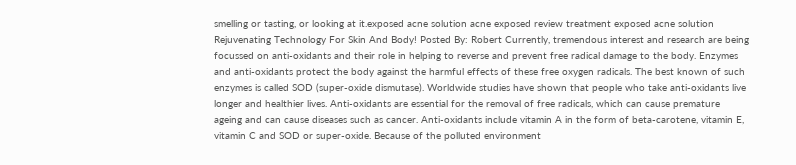smelling or tasting, or looking at it.exposed acne solution acne exposed review treatment exposed acne solution Rejuvenating Technology For Skin And Body! Posted By: Robert Currently, tremendous interest and research are being focussed on anti-oxidants and their role in helping to reverse and prevent free radical damage to the body. Enzymes and anti-oxidants protect the body against the harmful effects of these free oxygen radicals. The best known of such enzymes is called SOD (super-oxide dismutase). Worldwide studies have shown that people who take anti-oxidants live longer and healthier lives. Anti-oxidants are essential for the removal of free radicals, which can cause premature ageing and can cause diseases such as cancer. Anti-oxidants include vitamin A in the form of beta-carotene, vitamin E, vitamin C and SOD or super-oxide. Because of the polluted environment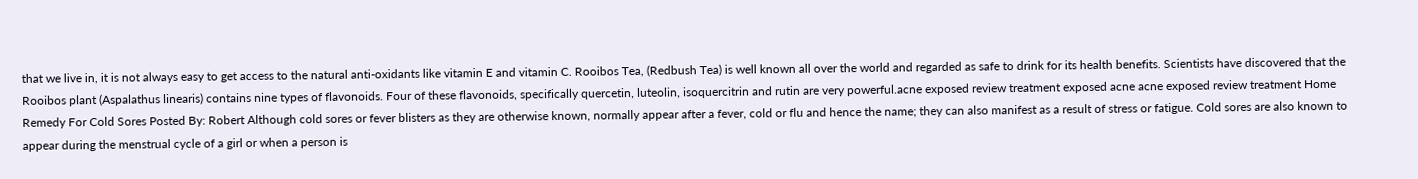that we live in, it is not always easy to get access to the natural anti-oxidants like vitamin E and vitamin C. Rooibos Tea, (Redbush Tea) is well known all over the world and regarded as safe to drink for its health benefits. Scientists have discovered that the Rooibos plant (Aspalathus linearis) contains nine types of flavonoids. Four of these flavonoids, specifically quercetin, luteolin, isoquercitrin and rutin are very powerful.acne exposed review treatment exposed acne acne exposed review treatment Home Remedy For Cold Sores Posted By: Robert Although cold sores or fever blisters as they are otherwise known, normally appear after a fever, cold or flu and hence the name; they can also manifest as a result of stress or fatigue. Cold sores are also known to appear during the menstrual cycle of a girl or when a person is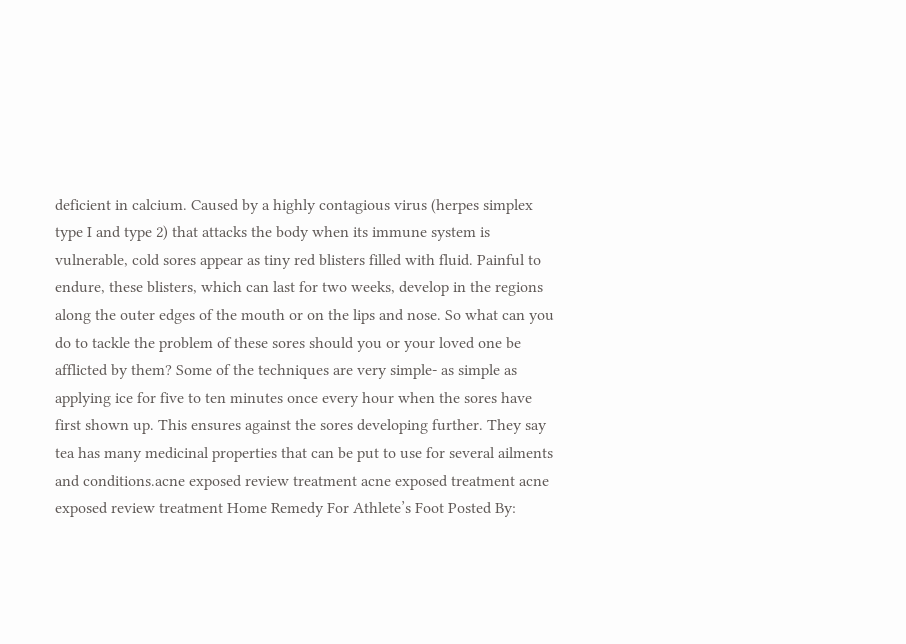deficient in calcium. Caused by a highly contagious virus (herpes simplex type I and type 2) that attacks the body when its immune system is vulnerable, cold sores appear as tiny red blisters filled with fluid. Painful to endure, these blisters, which can last for two weeks, develop in the regions along the outer edges of the mouth or on the lips and nose. So what can you do to tackle the problem of these sores should you or your loved one be afflicted by them? Some of the techniques are very simple- as simple as applying ice for five to ten minutes once every hour when the sores have first shown up. This ensures against the sores developing further. They say tea has many medicinal properties that can be put to use for several ailments and conditions.acne exposed review treatment acne exposed treatment acne exposed review treatment Home Remedy For Athlete’s Foot Posted By: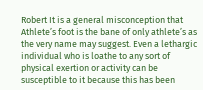Robert It is a general misconception that Athlete’s foot is the bane of only athlete’s as the very name may suggest. Even a lethargic individual who is loathe to any sort of physical exertion or activity can be susceptible to it because this has been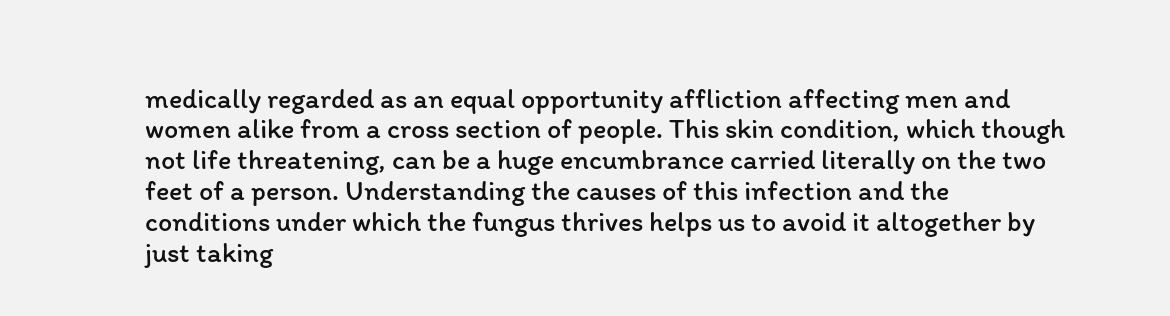medically regarded as an equal opportunity affliction affecting men and women alike from a cross section of people. This skin condition, which though not life threatening, can be a huge encumbrance carried literally on the two feet of a person. Understanding the causes of this infection and the conditions under which the fungus thrives helps us to avoid it altogether by just taking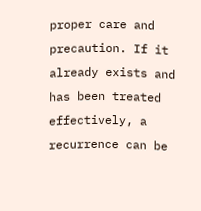proper care and precaution. If it already exists and has been treated effectively, a recurrence can be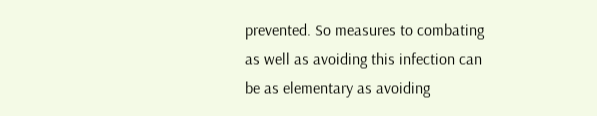prevented. So measures to combating as well as avoiding this infection can be as elementary as avoiding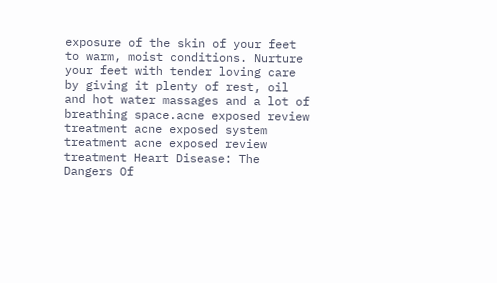exposure of the skin of your feet to warm, moist conditions. Nurture your feet with tender loving care by giving it plenty of rest, oil and hot water massages and a lot of breathing space.acne exposed review treatment acne exposed system treatment acne exposed review treatment Heart Disease: The Dangers Of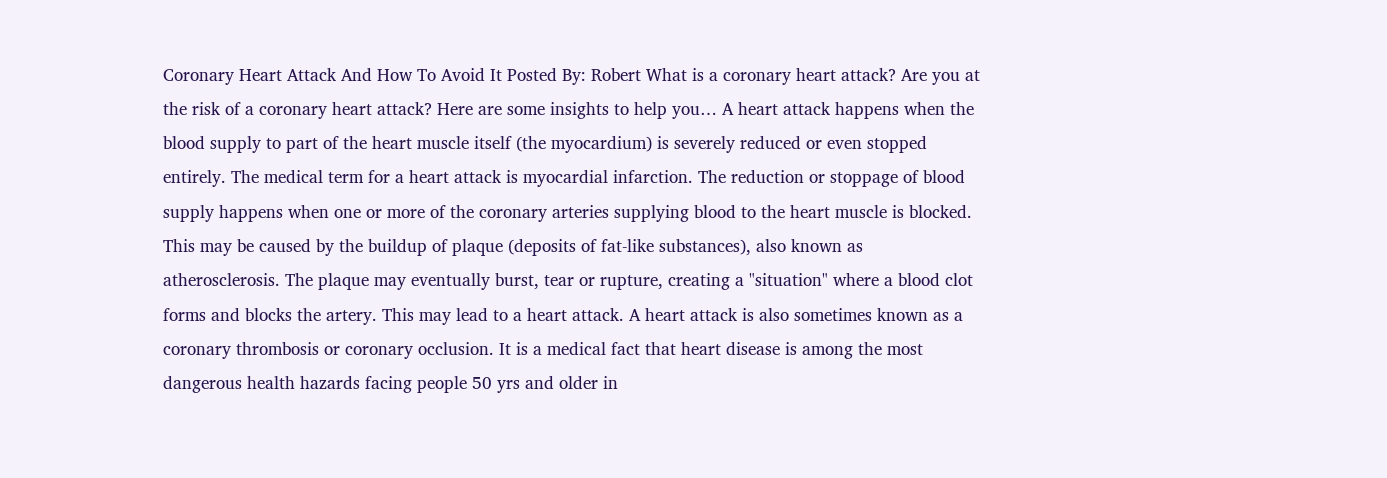Coronary Heart Attack And How To Avoid It Posted By: Robert What is a coronary heart attack? Are you at the risk of a coronary heart attack? Here are some insights to help you… A heart attack happens when the blood supply to part of the heart muscle itself (the myocardium) is severely reduced or even stopped entirely. The medical term for a heart attack is myocardial infarction. The reduction or stoppage of blood supply happens when one or more of the coronary arteries supplying blood to the heart muscle is blocked. This may be caused by the buildup of plaque (deposits of fat-like substances), also known as atherosclerosis. The plaque may eventually burst, tear or rupture, creating a "situation" where a blood clot forms and blocks the artery. This may lead to a heart attack. A heart attack is also sometimes known as a coronary thrombosis or coronary occlusion. It is a medical fact that heart disease is among the most dangerous health hazards facing people 50 yrs and older in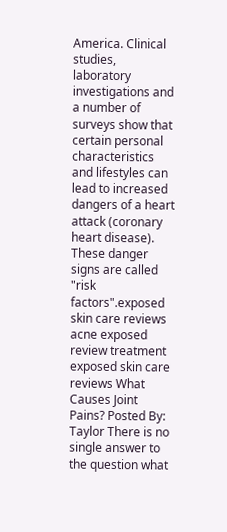America. Clinical studies, laboratory investigations and a number of surveys show that certain personal characteristics and lifestyles can lead to increased dangers of a heart attack (coronary heart disease). These danger signs are called "risk factors".exposed skin care reviews acne exposed review treatment exposed skin care reviews What Causes Joint Pains? Posted By: Taylor There is no single answer to the question what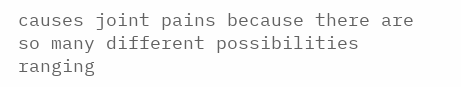causes joint pains because there are so many different possibilities ranging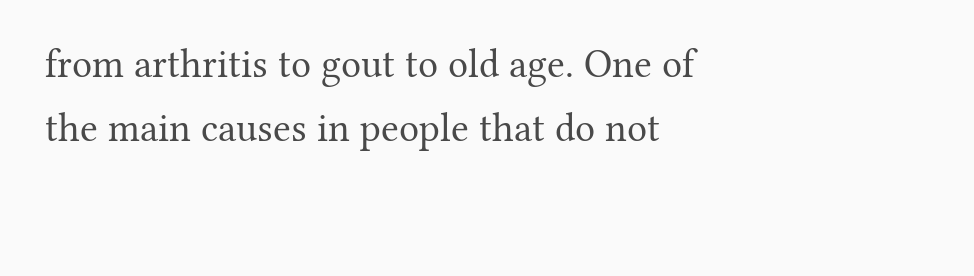from arthritis to gout to old age. One of the main causes in people that do not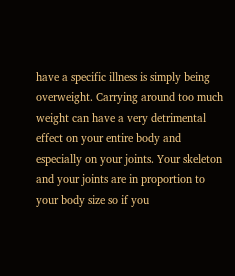have a specific illness is simply being overweight. Carrying around too much weight can have a very detrimental effect on your entire body and especially on your joints. Your skeleton and your joints are in proportion to your body size so if you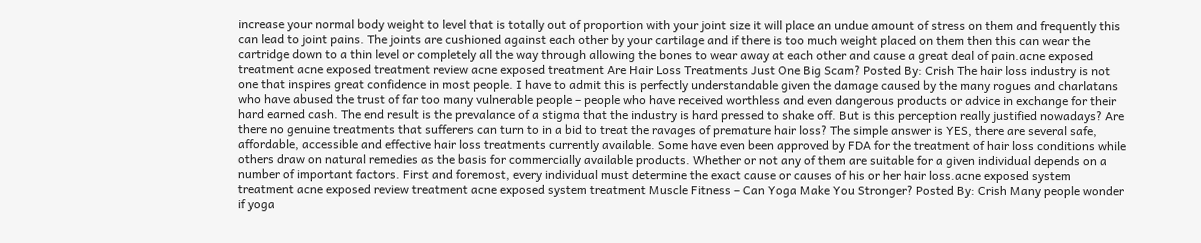increase your normal body weight to level that is totally out of proportion with your joint size it will place an undue amount of stress on them and frequently this can lead to joint pains. The joints are cushioned against each other by your cartilage and if there is too much weight placed on them then this can wear the cartridge down to a thin level or completely all the way through allowing the bones to wear away at each other and cause a great deal of pain.acne exposed treatment acne exposed treatment review acne exposed treatment Are Hair Loss Treatments Just One Big Scam? Posted By: Crish The hair loss industry is not one that inspires great confidence in most people. I have to admit this is perfectly understandable given the damage caused by the many rogues and charlatans who have abused the trust of far too many vulnerable people – people who have received worthless and even dangerous products or advice in exchange for their hard earned cash. The end result is the prevalance of a stigma that the industry is hard pressed to shake off. But is this perception really justified nowadays? Are there no genuine treatments that sufferers can turn to in a bid to treat the ravages of premature hair loss? The simple answer is YES, there are several safe, affordable, accessible and effective hair loss treatments currently available. Some have even been approved by FDA for the treatment of hair loss conditions while others draw on natural remedies as the basis for commercially available products. Whether or not any of them are suitable for a given individual depends on a number of important factors. First and foremost, every individual must determine the exact cause or causes of his or her hair loss.acne exposed system treatment acne exposed review treatment acne exposed system treatment Muscle Fitness – Can Yoga Make You Stronger? Posted By: Crish Many people wonder if yoga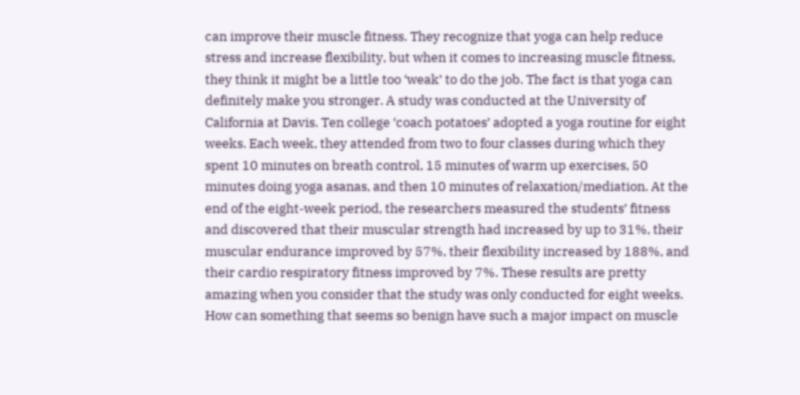can improve their muscle fitness. They recognize that yoga can help reduce stress and increase flexibility, but when it comes to increasing muscle fitness, they think it might be a little too ‘weak’ to do the job. The fact is that yoga can definitely make you stronger. A study was conducted at the University of California at Davis. Ten college ‘coach potatoes’ adopted a yoga routine for eight weeks. Each week, they attended from two to four classes during which they spent 10 minutes on breath control, 15 minutes of warm up exercises, 50 minutes doing yoga asanas, and then 10 minutes of relaxation/mediation. At the end of the eight-week period, the researchers measured the students’ fitness and discovered that their muscular strength had increased by up to 31%, their muscular endurance improved by 57%, their flexibility increased by 188%, and their cardio respiratory fitness improved by 7%. These results are pretty amazing when you consider that the study was only conducted for eight weeks. How can something that seems so benign have such a major impact on muscle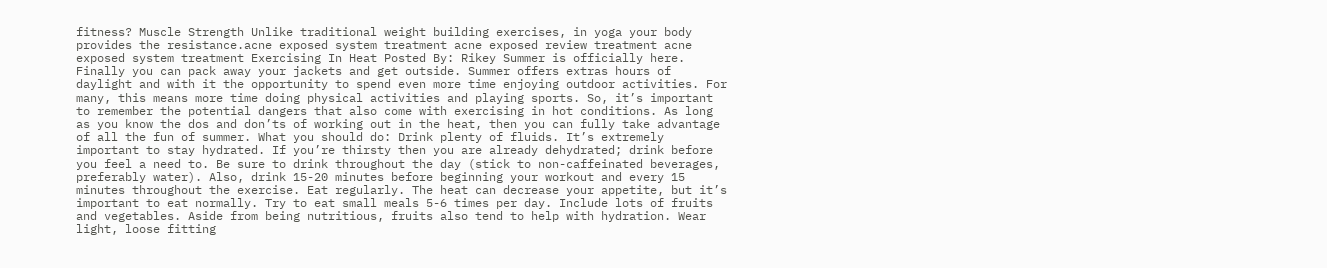fitness? Muscle Strength Unlike traditional weight building exercises, in yoga your body provides the resistance.acne exposed system treatment acne exposed review treatment acne exposed system treatment Exercising In Heat Posted By: Rikey Summer is officially here. Finally you can pack away your jackets and get outside. Summer offers extras hours of daylight and with it the opportunity to spend even more time enjoying outdoor activities. For many, this means more time doing physical activities and playing sports. So, it’s important to remember the potential dangers that also come with exercising in hot conditions. As long as you know the dos and don’ts of working out in the heat, then you can fully take advantage of all the fun of summer. What you should do: Drink plenty of fluids. It’s extremely important to stay hydrated. If you’re thirsty then you are already dehydrated; drink before you feel a need to. Be sure to drink throughout the day (stick to non-caffeinated beverages, preferably water). Also, drink 15-20 minutes before beginning your workout and every 15 minutes throughout the exercise. Eat regularly. The heat can decrease your appetite, but it’s important to eat normally. Try to eat small meals 5-6 times per day. Include lots of fruits and vegetables. Aside from being nutritious, fruits also tend to help with hydration. Wear light, loose fitting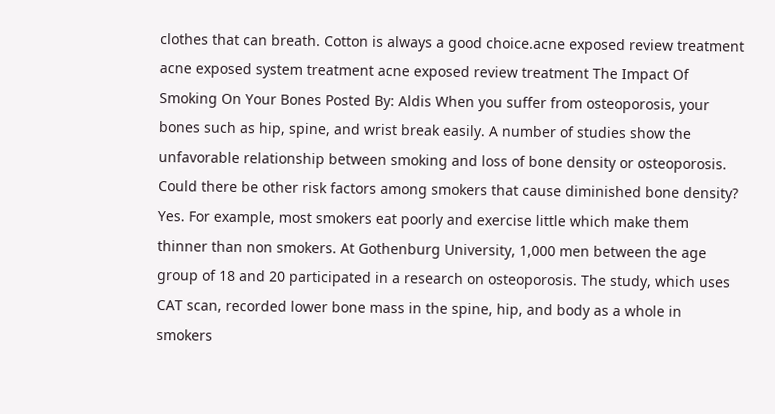clothes that can breath. Cotton is always a good choice.acne exposed review treatment acne exposed system treatment acne exposed review treatment The Impact Of Smoking On Your Bones Posted By: Aldis When you suffer from osteoporosis, your bones such as hip, spine, and wrist break easily. A number of studies show the unfavorable relationship between smoking and loss of bone density or osteoporosis. Could there be other risk factors among smokers that cause diminished bone density? Yes. For example, most smokers eat poorly and exercise little which make them thinner than non smokers. At Gothenburg University, 1,000 men between the age group of 18 and 20 participated in a research on osteoporosis. The study, which uses CAT scan, recorded lower bone mass in the spine, hip, and body as a whole in smokers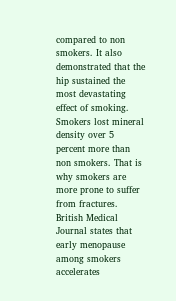compared to non smokers. It also demonstrated that the hip sustained the most devastating effect of smoking. Smokers lost mineral density over 5 percent more than non smokers. That is why smokers are more prone to suffer from fractures. British Medical Journal states that early menopause among smokers accelerates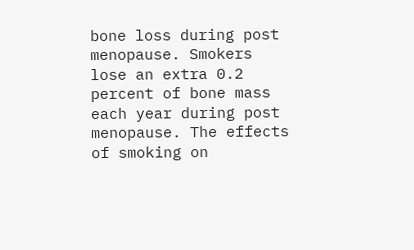bone loss during post menopause. Smokers lose an extra 0.2 percent of bone mass each year during post menopause. The effects of smoking on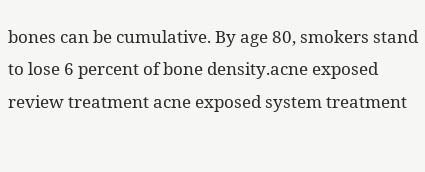bones can be cumulative. By age 80, smokers stand to lose 6 percent of bone density.acne exposed review treatment acne exposed system treatment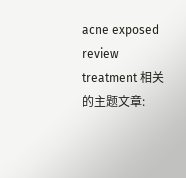acne exposed review treatment 相关的主题文章: